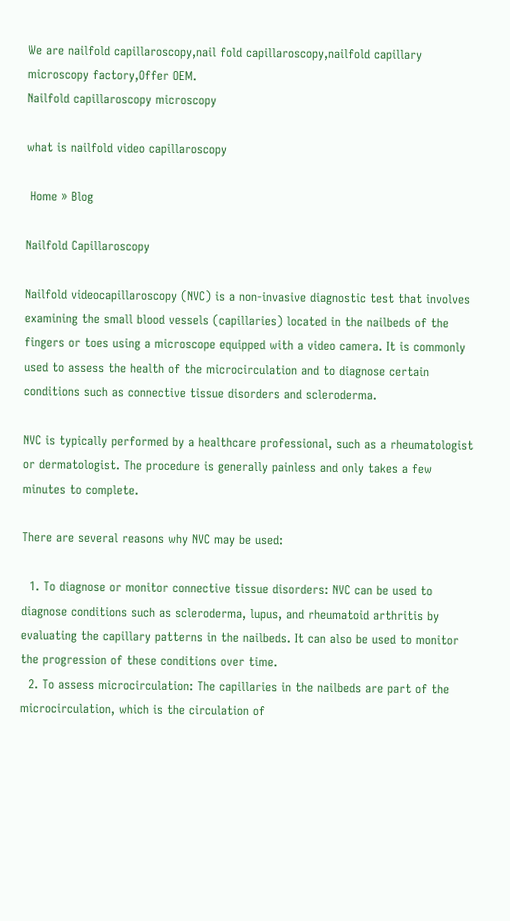We are nailfold capillaroscopy,nail fold capillaroscopy,nailfold capillary microscopy factory,Offer OEM.
Nailfold capillaroscopy microscopy

what is nailfold video capillaroscopy

 Home » Blog

Nailfold Capillaroscopy

Nailfold videocapillaroscopy (NVC) is a non-invasive diagnostic test that involves examining the small blood vessels (capillaries) located in the nailbeds of the fingers or toes using a microscope equipped with a video camera. It is commonly used to assess the health of the microcirculation and to diagnose certain conditions such as connective tissue disorders and scleroderma.

NVC is typically performed by a healthcare professional, such as a rheumatologist or dermatologist. The procedure is generally painless and only takes a few minutes to complete.

There are several reasons why NVC may be used:

  1. To diagnose or monitor connective tissue disorders: NVC can be used to diagnose conditions such as scleroderma, lupus, and rheumatoid arthritis by evaluating the capillary patterns in the nailbeds. It can also be used to monitor the progression of these conditions over time.
  2. To assess microcirculation: The capillaries in the nailbeds are part of the microcirculation, which is the circulation of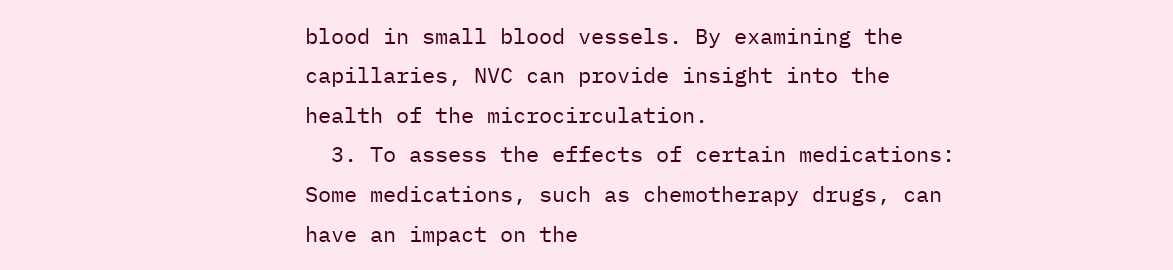blood in small blood vessels. By examining the capillaries, NVC can provide insight into the health of the microcirculation.
  3. To assess the effects of certain medications: Some medications, such as chemotherapy drugs, can have an impact on the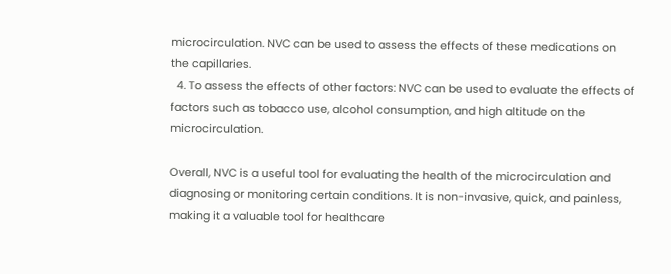microcirculation. NVC can be used to assess the effects of these medications on the capillaries.
  4. To assess the effects of other factors: NVC can be used to evaluate the effects of factors such as tobacco use, alcohol consumption, and high altitude on the microcirculation.

Overall, NVC is a useful tool for evaluating the health of the microcirculation and diagnosing or monitoring certain conditions. It is non-invasive, quick, and painless, making it a valuable tool for healthcare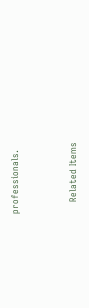professionals.



    Related Items